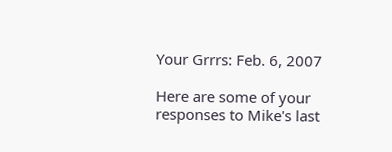Your Grrrs: Feb. 6, 2007

Here are some of your responses to Mike's last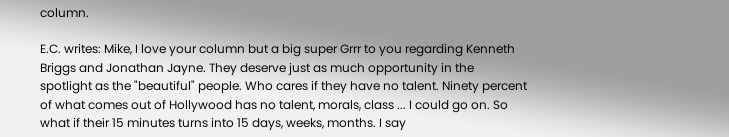column.

E.C. writes: Mike, I love your column but a big super Grrr to you regarding Kenneth Briggs and Jonathan Jayne. They deserve just as much opportunity in the spotlight as the "beautiful" people. Who cares if they have no talent. Ninety percent of what comes out of Hollywood has no talent, morals, class ... I could go on. So what if their 15 minutes turns into 15 days, weeks, months. I say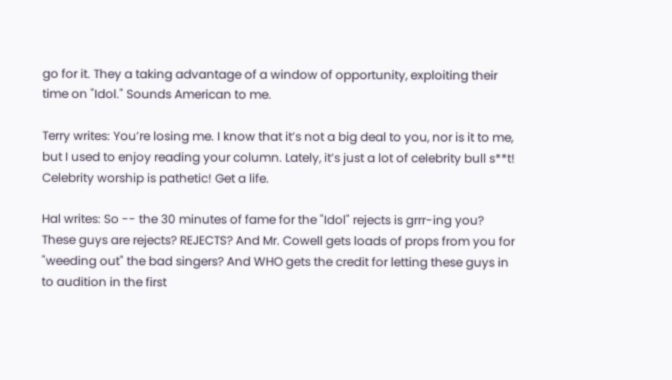go for it. They a taking advantage of a window of opportunity, exploiting their time on "Idol." Sounds American to me.

Terry writes: You’re losing me. I know that it’s not a big deal to you, nor is it to me, but I used to enjoy reading your column. Lately, it’s just a lot of celebrity bull s**t! Celebrity worship is pathetic! Get a life.

Hal writes: So -- the 30 minutes of fame for the "Idol" rejects is grrr-ing you? These guys are rejects? REJECTS? And Mr. Cowell gets loads of props from you for "weeding out" the bad singers? And WHO gets the credit for letting these guys in to audition in the first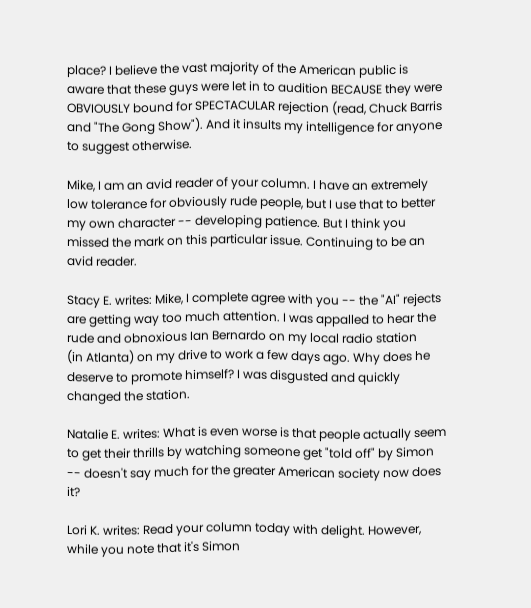place? I believe the vast majority of the American public is aware that these guys were let in to audition BECAUSE they were OBVIOUSLY bound for SPECTACULAR rejection (read, Chuck Barris and "The Gong Show"). And it insults my intelligence for anyone to suggest otherwise.

Mike, I am an avid reader of your column. I have an extremely low tolerance for obviously rude people, but I use that to better my own character -- developing patience. But I think you missed the mark on this particular issue. Continuing to be an avid reader.

Stacy E. writes: Mike, I complete agree with you -- the "AI" rejects are getting way too much attention. I was appalled to hear the rude and obnoxious Ian Bernardo on my local radio station
(in Atlanta) on my drive to work a few days ago. Why does he deserve to promote himself? I was disgusted and quickly changed the station.

Natalie E. writes: What is even worse is that people actually seem to get their thrills by watching someone get "told off" by Simon -- doesn't say much for the greater American society now does it?

Lori K. writes: Read your column today with delight. However, while you note that it's Simon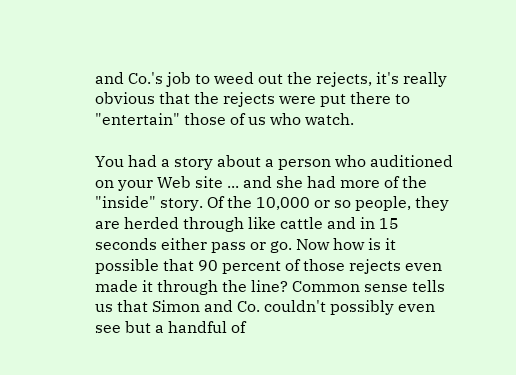and Co.'s job to weed out the rejects, it's really obvious that the rejects were put there to "entertain" those of us who watch.

You had a story about a person who auditioned on your Web site ... and she had more of the "inside" story. Of the 10,000 or so people, they are herded through like cattle and in 15 seconds either pass or go. Now how is it possible that 90 percent of those rejects even made it through the line? Common sense tells us that Simon and Co. couldn't possibly even see but a handful of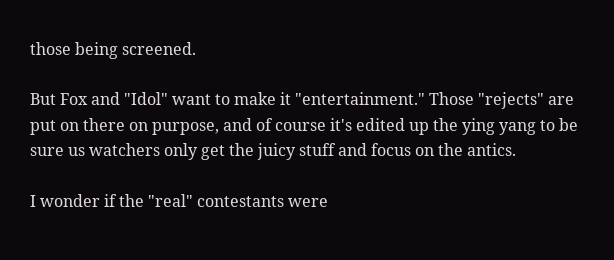those being screened.

But Fox and "Idol" want to make it "entertainment." Those "rejects" are put on there on purpose, and of course it's edited up the ying yang to be sure us watchers only get the juicy stuff and focus on the antics.

I wonder if the "real" contestants were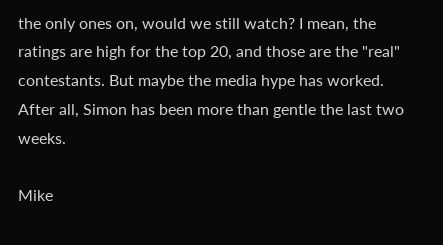the only ones on, would we still watch? I mean, the ratings are high for the top 20, and those are the "real" contestants. But maybe the media hype has worked. After all, Simon has been more than gentle the last two weeks.

Mike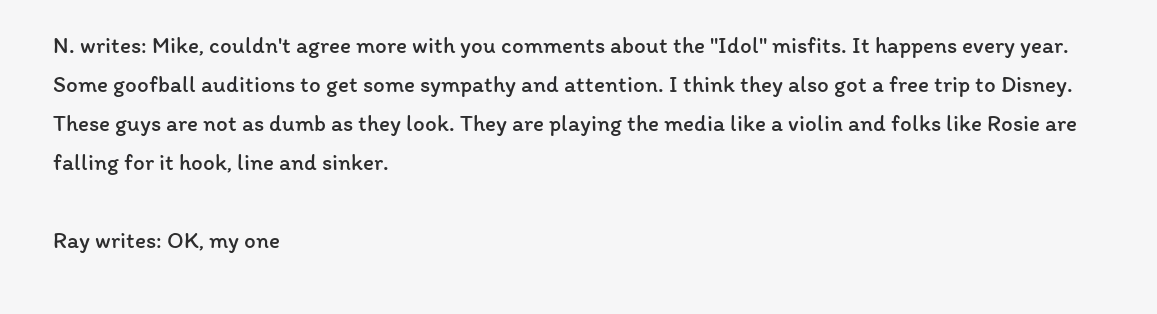N. writes: Mike, couldn't agree more with you comments about the "Idol" misfits. It happens every year. Some goofball auditions to get some sympathy and attention. I think they also got a free trip to Disney. These guys are not as dumb as they look. They are playing the media like a violin and folks like Rosie are falling for it hook, line and sinker.

Ray writes: OK, my one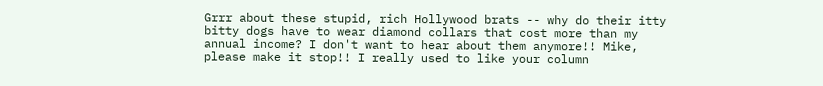Grrr about these stupid, rich Hollywood brats -- why do their itty bitty dogs have to wear diamond collars that cost more than my annual income? I don't want to hear about them anymore!! Mike, please make it stop!! I really used to like your column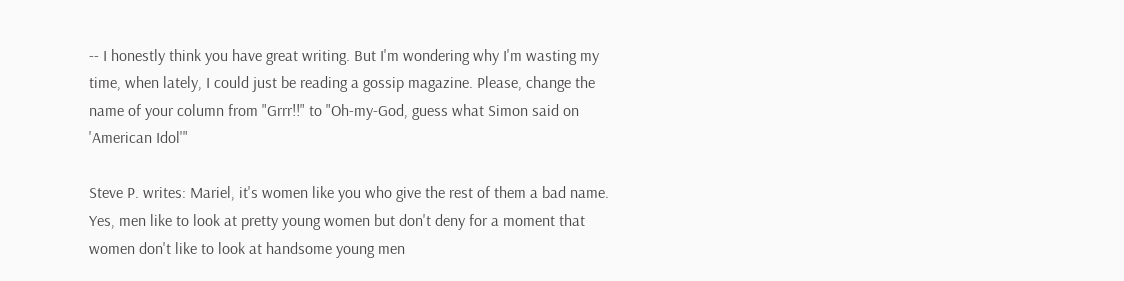-- I honestly think you have great writing. But I'm wondering why I'm wasting my time, when lately, I could just be reading a gossip magazine. Please, change the name of your column from "Grrr!!" to "Oh-my-God, guess what Simon said on 'American Idol'"

Steve P. writes: Mariel, it's women like you who give the rest of them a bad name. Yes, men like to look at pretty young women but don't deny for a moment that women don't like to look at handsome young men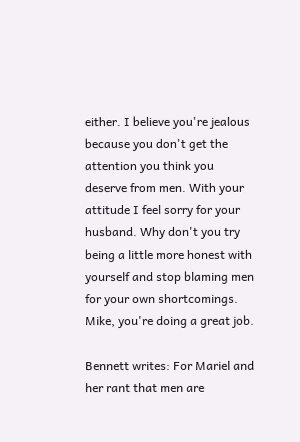either. I believe you're jealous because you don't get the attention you think you deserve from men. With your attitude I feel sorry for your husband. Why don't you try being a little more honest with yourself and stop blaming men for your own shortcomings. Mike, you're doing a great job.

Bennett writes: For Mariel and her rant that men are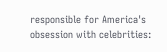responsible for America's obsession with celebrities: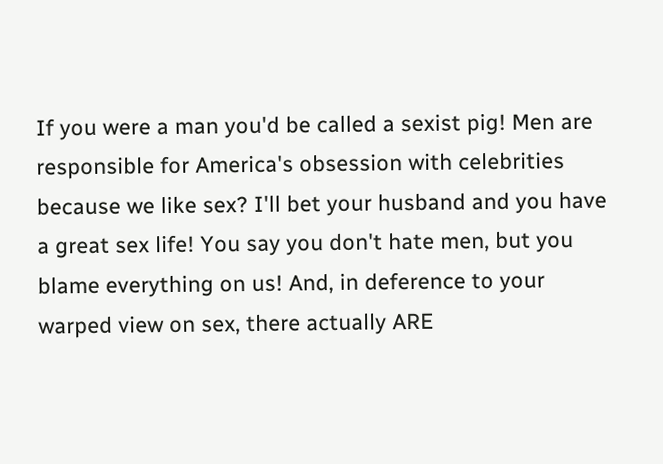If you were a man you'd be called a sexist pig! Men are responsible for America's obsession with celebrities because we like sex? I'll bet your husband and you have a great sex life! You say you don't hate men, but you blame everything on us! And, in deference to your warped view on sex, there actually ARE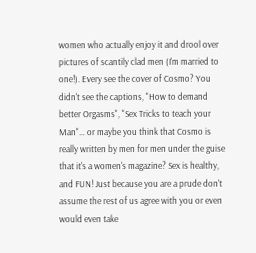women who actually enjoy it and drool over pictures of scantily clad men (I'm married to one!). Every see the cover of Cosmo? You didn't see the captions, "How to demand better Orgasms", "Sex Tricks to teach your Man"… or maybe you think that Cosmo is really written by men for men under the guise that it's a women's magazine? Sex is healthy, and FUN! Just because you are a prude don't assume the rest of us agree with you or even would even take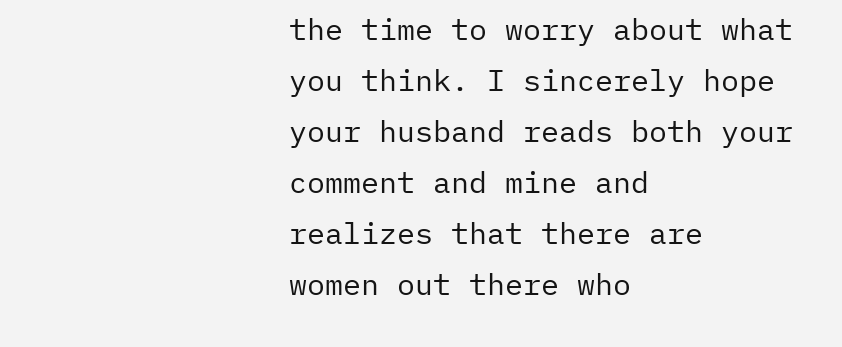the time to worry about what you think. I sincerely hope your husband reads both your comment and mine and realizes that there are women out there who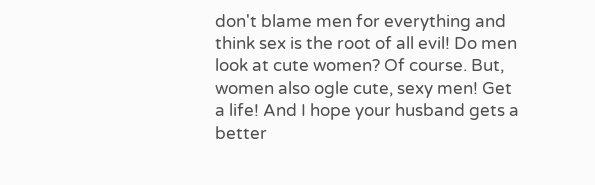don't blame men for everything and think sex is the root of all evil! Do men look at cute women? Of course. But, women also ogle cute, sexy men! Get a life! And I hope your husband gets a better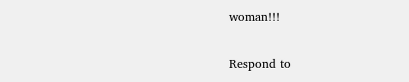woman!!!

Respond to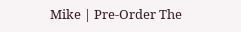Mike | Pre-Order The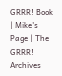GRRR! Book | Mike's Page | The GRRR! Archives